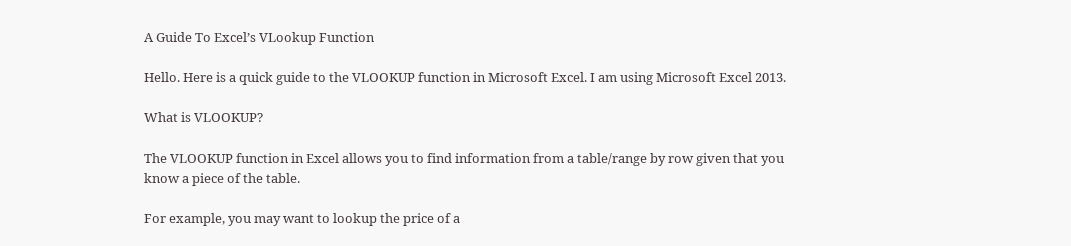A Guide To Excel’s VLookup Function

Hello. Here is a quick guide to the VLOOKUP function in Microsoft Excel. I am using Microsoft Excel 2013.

What is VLOOKUP?

The VLOOKUP function in Excel allows you to find information from a table/range by row given that you know a piece of the table.

For example, you may want to lookup the price of a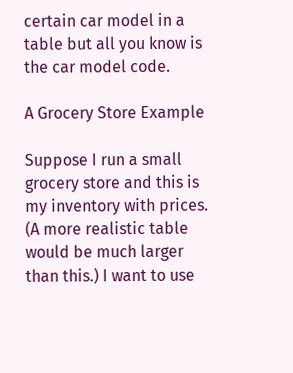certain car model in a table but all you know is the car model code.

A Grocery Store Example

Suppose I run a small grocery store and this is my inventory with prices. (A more realistic table would be much larger than this.) I want to use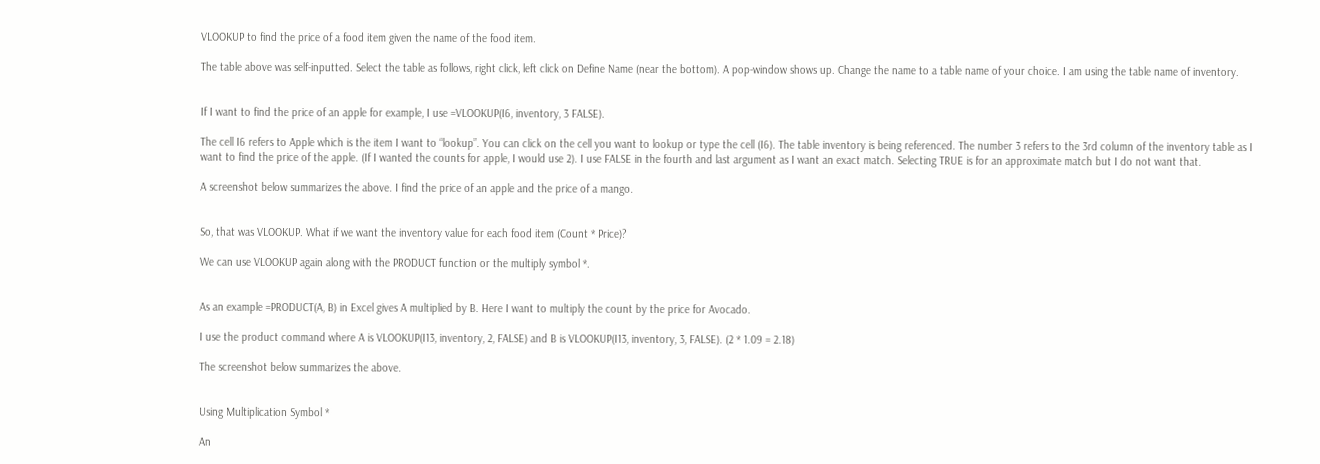VLOOKUP to find the price of a food item given the name of the food item.

The table above was self-inputted. Select the table as follows, right click, left click on Define Name (near the bottom). A pop-window shows up. Change the name to a table name of your choice. I am using the table name of inventory.


If I want to find the price of an apple for example, I use =VLOOKUP(I6, inventory, 3 FALSE).

The cell I6 refers to Apple which is the item I want to “lookup”. You can click on the cell you want to lookup or type the cell (I6). The table inventory is being referenced. The number 3 refers to the 3rd column of the inventory table as I want to find the price of the apple. (If I wanted the counts for apple, I would use 2). I use FALSE in the fourth and last argument as I want an exact match. Selecting TRUE is for an approximate match but I do not want that.

A screenshot below summarizes the above. I find the price of an apple and the price of a mango.


So, that was VLOOKUP. What if we want the inventory value for each food item (Count * Price)?

We can use VLOOKUP again along with the PRODUCT function or the multiply symbol *.


As an example =PRODUCT(A, B) in Excel gives A multiplied by B. Here I want to multiply the count by the price for Avocado.

I use the product command where A is VLOOKUP(I13, inventory, 2, FALSE) and B is VLOOKUP(I13, inventory, 3, FALSE). (2 * 1.09 = 2.18)

The screenshot below summarizes the above.


Using Multiplication Symbol *

An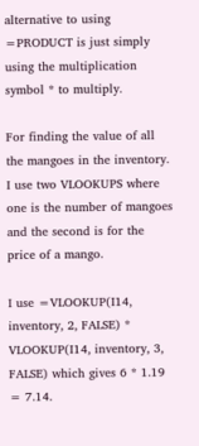alternative to using =PRODUCT is just simply using the multiplication symbol * to multiply.

For finding the value of all the mangoes in the inventory. I use two VLOOKUPS where one is the number of mangoes and the second is for the price of a mango.

I use =VLOOKUP(I14, inventory, 2, FALSE) * VLOOKUP(I14, inventory, 3, FALSE) which gives 6 * 1.19 = 7.14.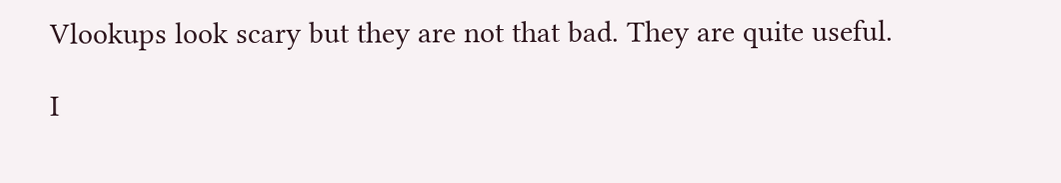Vlookups look scary but they are not that bad. They are quite useful.

I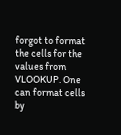forgot to format the cells for the values from VLOOKUP. One can format cells by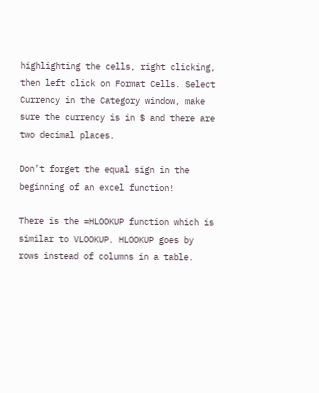highlighting the cells, right clicking, then left click on Format Cells. Select Currency in the Category window, make sure the currency is in $ and there are two decimal places.

Don’t forget the equal sign in the beginning of an excel function!

There is the =HLOOKUP function which is similar to VLOOKUP. HLOOKUP goes by rows instead of columns in a table.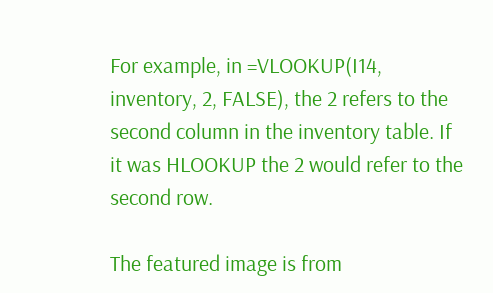For example, in =VLOOKUP(I14, inventory, 2, FALSE), the 2 refers to the second column in the inventory table. If it was HLOOKUP the 2 would refer to the second row.

The featured image is from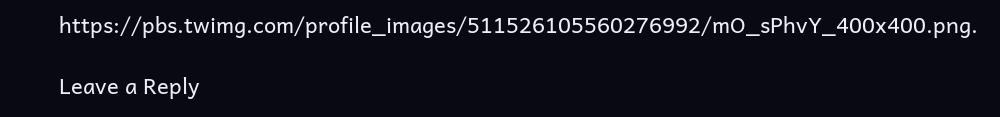https://pbs.twimg.com/profile_images/511526105560276992/mO_sPhvY_400x400.png.

Leave a Reply